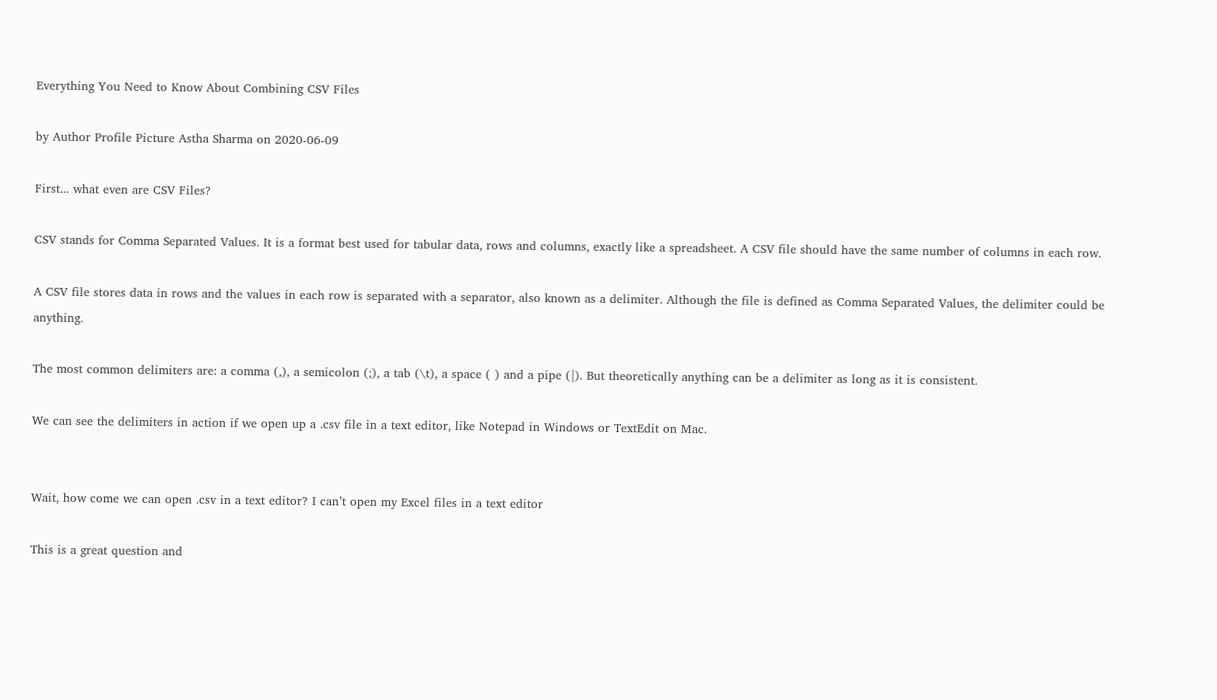Everything You Need to Know About Combining CSV Files

by Author Profile Picture Astha Sharma on 2020-06-09

First... what even are CSV Files?

CSV stands for Comma Separated Values. It is a format best used for tabular data, rows and columns, exactly like a spreadsheet. A CSV file should have the same number of columns in each row.

A CSV file stores data in rows and the values in each row is separated with a separator, also known as a delimiter. Although the file is defined as Comma Separated Values, the delimiter could be anything.

The most common delimiters are: a comma (,), a semicolon (;), a tab (\t), a space ( ) and a pipe (|). But theoretically anything can be a delimiter as long as it is consistent.

We can see the delimiters in action if we open up a .csv file in a text editor, like Notepad in Windows or TextEdit on Mac.


Wait, how come we can open .csv in a text editor? I can’t open my Excel files in a text editor

This is a great question and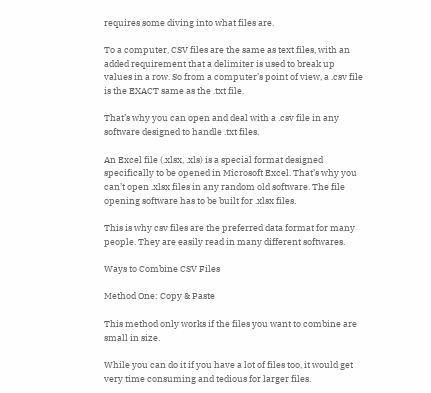requires some diving into what files are.

To a computer, CSV files are the same as text files, with an added requirement that a delimiter is used to break up values in a row. So from a computer’s point of view, a .csv file is the EXACT same as the .txt file.

That’s why you can open and deal with a .csv file in any software designed to handle .txt files.

An Excel file (.xlsx, .xls) is a special format designed specifically to be opened in Microsoft Excel. That’s why you can’t open .xlsx files in any random old software. The file opening software has to be built for .xlsx files.

This is why csv files are the preferred data format for many people. They are easily read in many different softwares.

Ways to Combine CSV Files

Method One: Copy & Paste

This method only works if the files you want to combine are small in size.

While you can do it if you have a lot of files too, it would get very time consuming and tedious for larger files.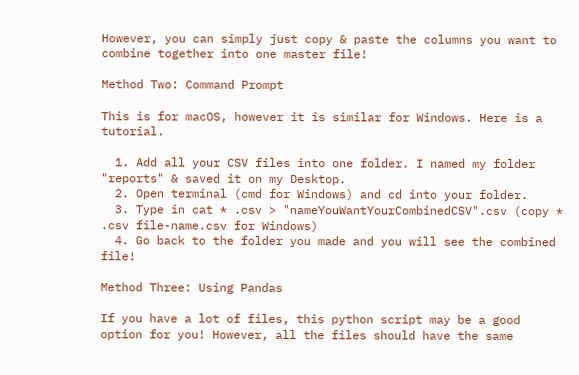However, you can simply just copy & paste the columns you want to combine together into one master file!

Method Two: Command Prompt

This is for macOS, however it is similar for Windows. Here is a tutorial.

  1. Add all your CSV files into one folder. I named my folder "reports" & saved it on my Desktop.
  2. Open terminal (cmd for Windows) and cd into your folder.
  3. Type in cat * .csv > "nameYouWantYourCombinedCSV".csv (copy * .csv file-name.csv for Windows)
  4. Go back to the folder you made and you will see the combined file!

Method Three: Using Pandas

If you have a lot of files, this python script may be a good option for you! However, all the files should have the same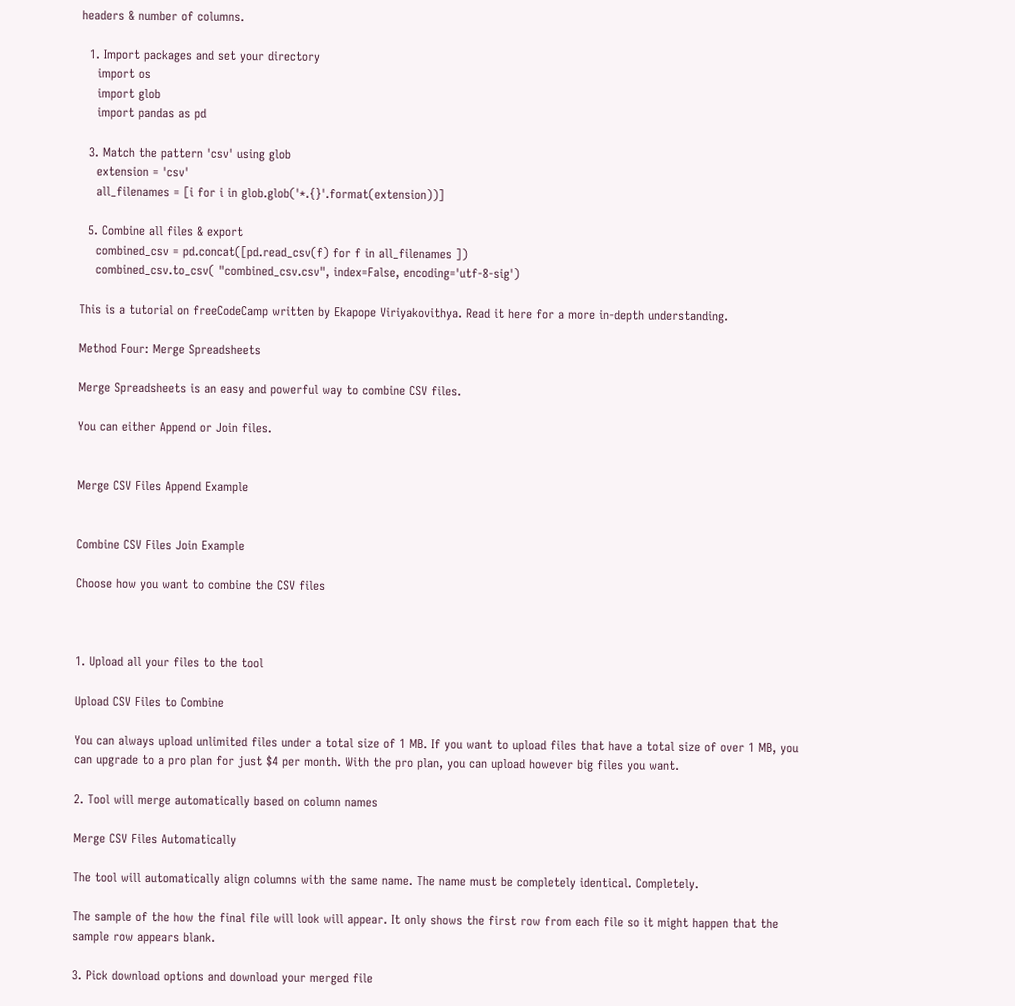headers & number of columns.

  1. Import packages and set your directory
    import os
    import glob
    import pandas as pd

  3. Match the pattern 'csv' using glob
    extension = 'csv'
    all_filenames = [i for i in glob.glob('*.{}'.format(extension))]

  5. Combine all files & export
    combined_csv = pd.concat([pd.read_csv(f) for f in all_filenames ])
    combined_csv.to_csv( "combined_csv.csv", index=False, encoding='utf-8-sig')

This is a tutorial on freeCodeCamp written by Ekapope Viriyakovithya. Read it here for a more in-depth understanding.

Method Four: Merge Spreadsheets

Merge Spreadsheets is an easy and powerful way to combine CSV files.

You can either Append or Join files.


Merge CSV Files Append Example


Combine CSV Files Join Example

Choose how you want to combine the CSV files



1. Upload all your files to the tool

Upload CSV Files to Combine

You can always upload unlimited files under a total size of 1 MB. If you want to upload files that have a total size of over 1 MB, you can upgrade to a pro plan for just $4 per month. With the pro plan, you can upload however big files you want.

2. Tool will merge automatically based on column names

Merge CSV Files Automatically

The tool will automatically align columns with the same name. The name must be completely identical. Completely.

The sample of the how the final file will look will appear. It only shows the first row from each file so it might happen that the sample row appears blank.

3. Pick download options and download your merged file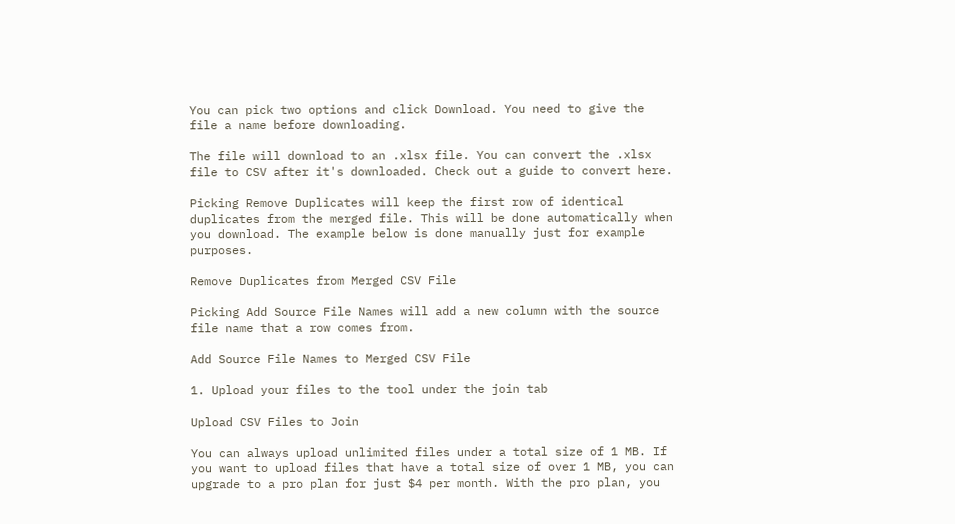You can pick two options and click Download. You need to give the file a name before downloading.

The file will download to an .xlsx file. You can convert the .xlsx file to CSV after it's downloaded. Check out a guide to convert here.

Picking Remove Duplicates will keep the first row of identical duplicates from the merged file. This will be done automatically when you download. The example below is done manually just for example purposes.

Remove Duplicates from Merged CSV File

Picking Add Source File Names will add a new column with the source file name that a row comes from.

Add Source File Names to Merged CSV File

1. Upload your files to the tool under the join tab

Upload CSV Files to Join

You can always upload unlimited files under a total size of 1 MB. If you want to upload files that have a total size of over 1 MB, you can upgrade to a pro plan for just $4 per month. With the pro plan, you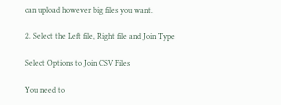can upload however big files you want.

2. Select the Left file, Right file and Join Type

Select Options to Join CSV Files

You need to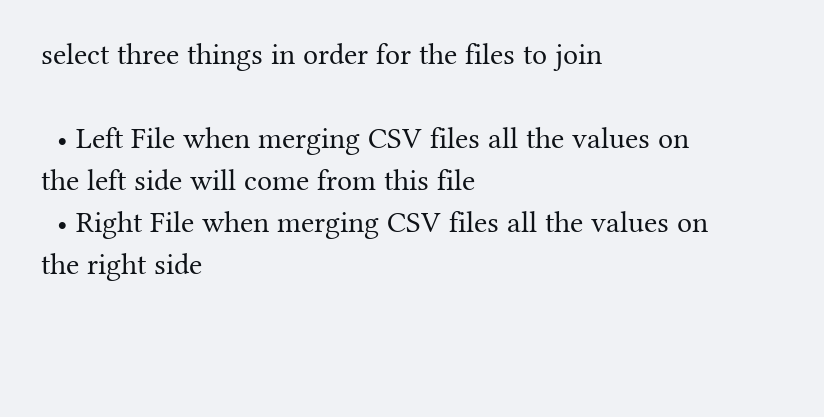select three things in order for the files to join

  • Left File when merging CSV files all the values on the left side will come from this file
  • Right File when merging CSV files all the values on the right side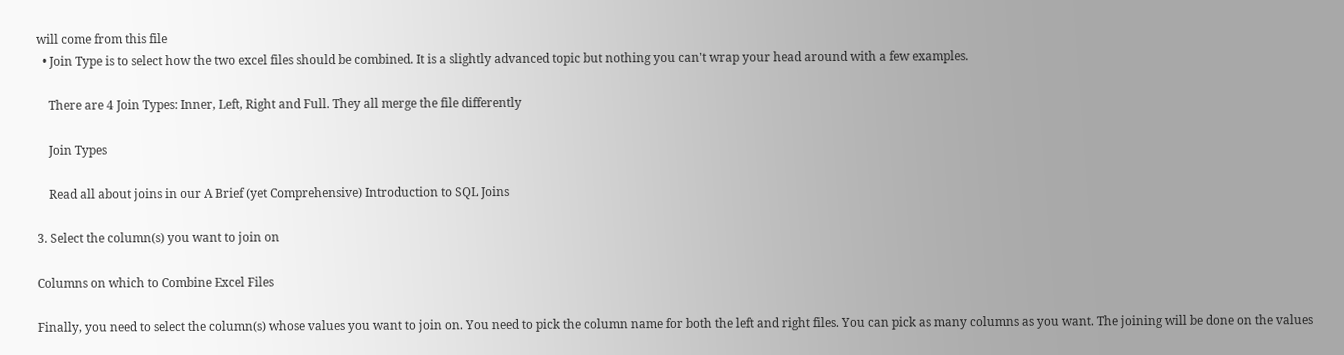will come from this file
  • Join Type is to select how the two excel files should be combined. It is a slightly advanced topic but nothing you can't wrap your head around with a few examples.

    There are 4 Join Types: Inner, Left, Right and Full. They all merge the file differently

    Join Types

    Read all about joins in our A Brief (yet Comprehensive) Introduction to SQL Joins

3. Select the column(s) you want to join on

Columns on which to Combine Excel Files

Finally, you need to select the column(s) whose values you want to join on. You need to pick the column name for both the left and right files. You can pick as many columns as you want. The joining will be done on the values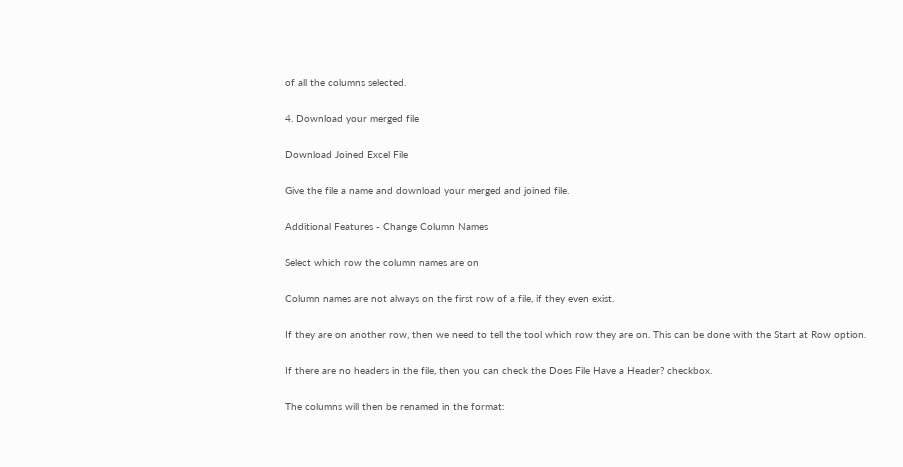of all the columns selected.

4. Download your merged file

Download Joined Excel File

Give the file a name and download your merged and joined file.

Additional Features - Change Column Names

Select which row the column names are on

Column names are not always on the first row of a file, if they even exist.

If they are on another row, then we need to tell the tool which row they are on. This can be done with the Start at Row option.

If there are no headers in the file, then you can check the Does File Have a Header? checkbox.

The columns will then be renamed in the format: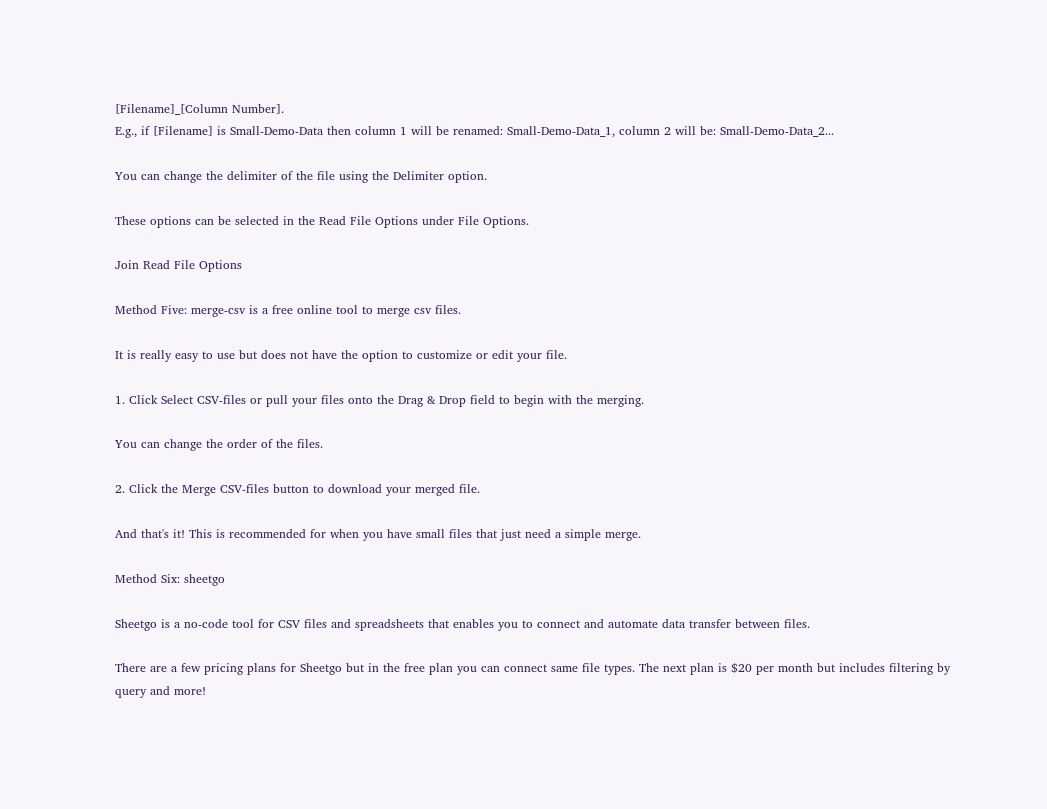[Filename]_[Column Number].
E.g., if [Filename] is Small-Demo-Data then column 1 will be renamed: Small-Demo-Data_1, column 2 will be: Small-Demo-Data_2...

You can change the delimiter of the file using the Delimiter option.

These options can be selected in the Read File Options under File Options.

Join Read File Options

Method Five: merge-csv is a free online tool to merge csv files.

It is really easy to use but does not have the option to customize or edit your file.

1. Click Select CSV-files or pull your files onto the Drag & Drop field to begin with the merging.

You can change the order of the files.

2. Click the Merge CSV-files button to download your merged file.

And that's it! This is recommended for when you have small files that just need a simple merge.

Method Six: sheetgo

Sheetgo is a no-code tool for CSV files and spreadsheets that enables you to connect and automate data transfer between files.

There are a few pricing plans for Sheetgo but in the free plan you can connect same file types. The next plan is $20 per month but includes filtering by query and more!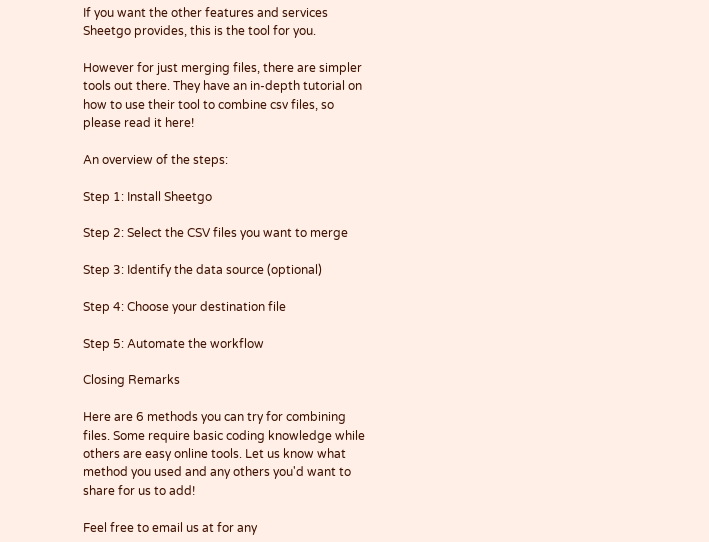If you want the other features and services Sheetgo provides, this is the tool for you.

However for just merging files, there are simpler tools out there. They have an in-depth tutorial on how to use their tool to combine csv files, so please read it here!

An overview of the steps:

Step 1: Install Sheetgo

Step 2: Select the CSV files you want to merge

Step 3: Identify the data source (optional)

Step 4: Choose your destination file

Step 5: Automate the workflow

Closing Remarks

Here are 6 methods you can try for combining files. Some require basic coding knowledge while others are easy online tools. Let us know what method you used and any others you'd want to share for us to add!

Feel free to email us at for any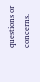questions or concerns.